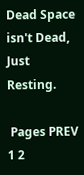Dead Space isn't Dead, Just Resting.

 Pages PREV 1 2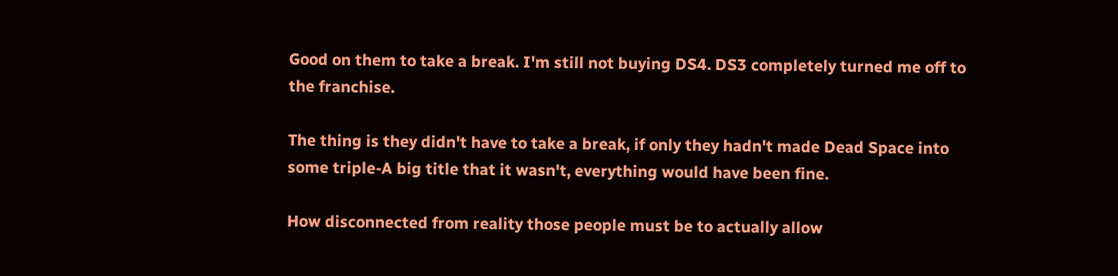Good on them to take a break. I'm still not buying DS4. DS3 completely turned me off to the franchise.

The thing is they didn't have to take a break, if only they hadn't made Dead Space into some triple-A big title that it wasn't, everything would have been fine.

How disconnected from reality those people must be to actually allow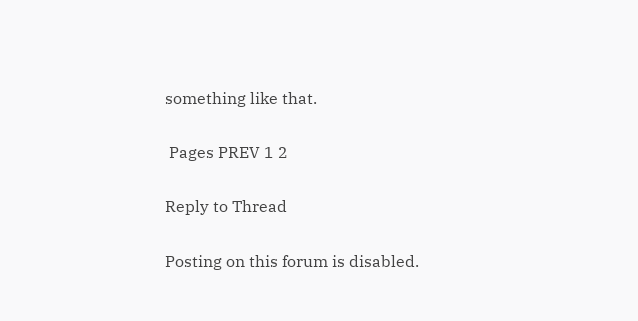something like that.

 Pages PREV 1 2

Reply to Thread

Posting on this forum is disabled.